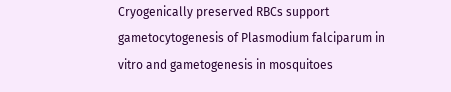Cryogenically preserved RBCs support gametocytogenesis of Plasmodium falciparum in vitro and gametogenesis in mosquitoes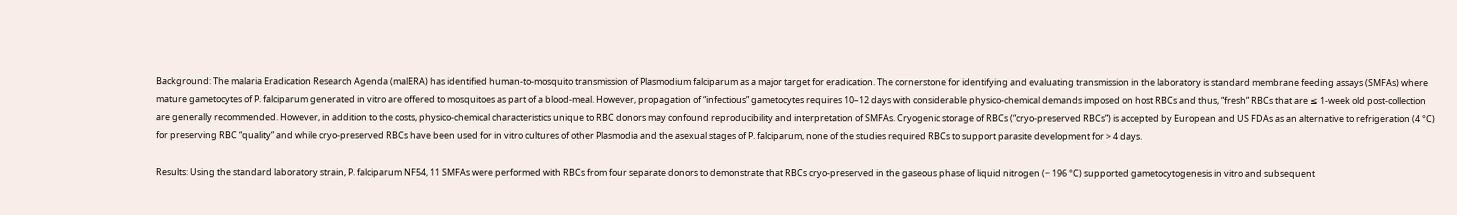Background: The malaria Eradication Research Agenda (malERA) has identified human-to-mosquito transmission of Plasmodium falciparum as a major target for eradication. The cornerstone for identifying and evaluating transmission in the laboratory is standard membrane feeding assays (SMFAs) where mature gametocytes of P. falciparum generated in vitro are offered to mosquitoes as part of a blood-meal. However, propagation of “infectious” gametocytes requires 10–12 days with considerable physico-chemical demands imposed on host RBCs and thus, “fresh” RBCs that are ≤ 1-week old post-collection are generally recommended. However, in addition to the costs, physico-chemical characteristics unique to RBC donors may confound reproducibility and interpretation of SMFAs. Cryogenic storage of RBCs (“cryo-preserved RBCs”) is accepted by European and US FDAs as an alternative to refrigeration (4 °C) for preserving RBC “quality” and while cryo-preserved RBCs have been used for in vitro cultures of other Plasmodia and the asexual stages of P. falciparum, none of the studies required RBCs to support parasite development for > 4 days.

Results: Using the standard laboratory strain, P. falciparum NF54, 11 SMFAs were performed with RBCs from four separate donors to demonstrate that RBCs cryo-preserved in the gaseous phase of liquid nitrogen (− 196 °C) supported gametocytogenesis in vitro and subsequent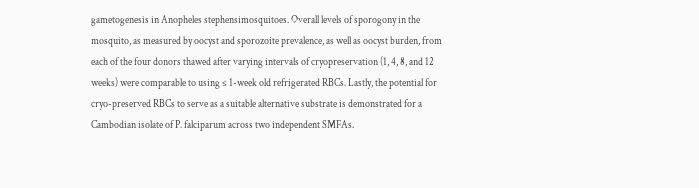gametogenesis in Anopheles stephensimosquitoes. Overall levels of sporogony in the mosquito, as measured by oocyst and sporozoite prevalence, as well as oocyst burden, from each of the four donors thawed after varying intervals of cryopreservation (1, 4, 8, and 12 weeks) were comparable to using ≤ 1-week old refrigerated RBCs. Lastly, the potential for cryo-preserved RBCs to serve as a suitable alternative substrate is demonstrated for a Cambodian isolate of P. falciparum across two independent SMFAs.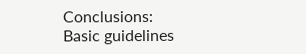Conclusions: Basic guidelines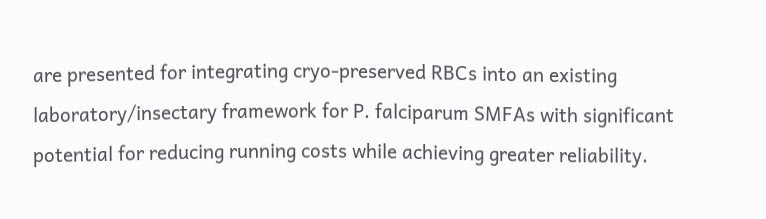are presented for integrating cryo-preserved RBCs into an existing laboratory/insectary framework for P. falciparum SMFAs with significant potential for reducing running costs while achieving greater reliability.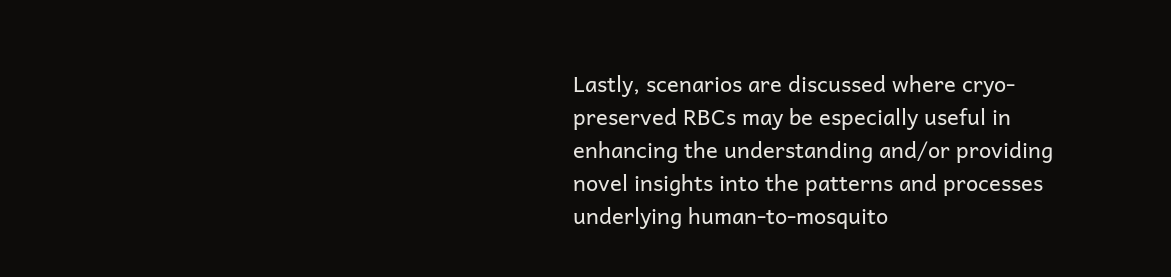Lastly, scenarios are discussed where cryo-preserved RBCs may be especially useful in enhancing the understanding and/or providing novel insights into the patterns and processes underlying human-to-mosquito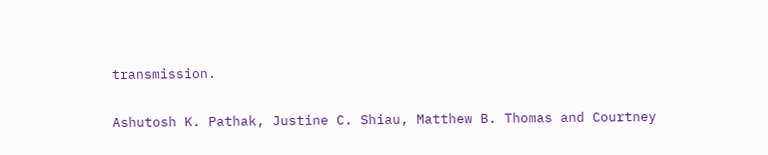transmission.

Ashutosh K. Pathak, Justine C. Shiau, Matthew B. Thomas and Courtney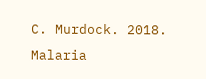C. Murdock. 2018. Malaria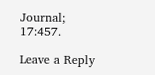Journal; 17:457.

Leave a Reply